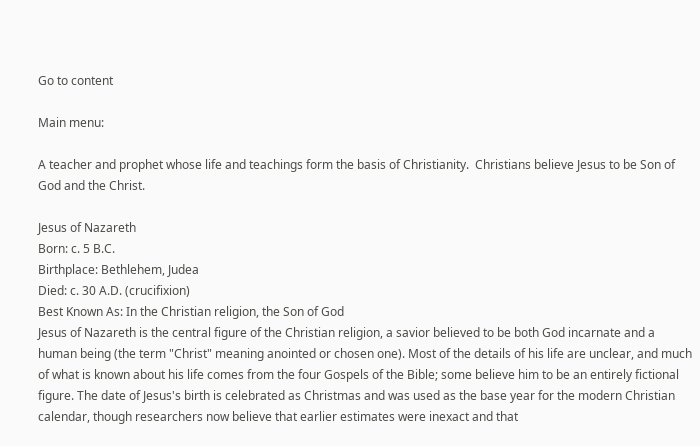Go to content

Main menu:

A teacher and prophet whose life and teachings form the basis of Christianity.  Christians believe Jesus to be Son of God and the Christ.

Jesus of Nazareth
Born: c. 5 B.C.
Birthplace: Bethlehem, Judea
Died: c. 30 A.D. (crucifixion)
Best Known As: In the Christian religion, the Son of God
Jesus of Nazareth is the central figure of the Christian religion, a savior believed to be both God incarnate and a human being (the term "Christ" meaning anointed or chosen one). Most of the details of his life are unclear, and much of what is known about his life comes from the four Gospels of the Bible; some believe him to be an entirely fictional figure. The date of Jesus's birth is celebrated as Christmas and was used as the base year for the modern Christian calendar, though researchers now believe that earlier estimates were inexact and that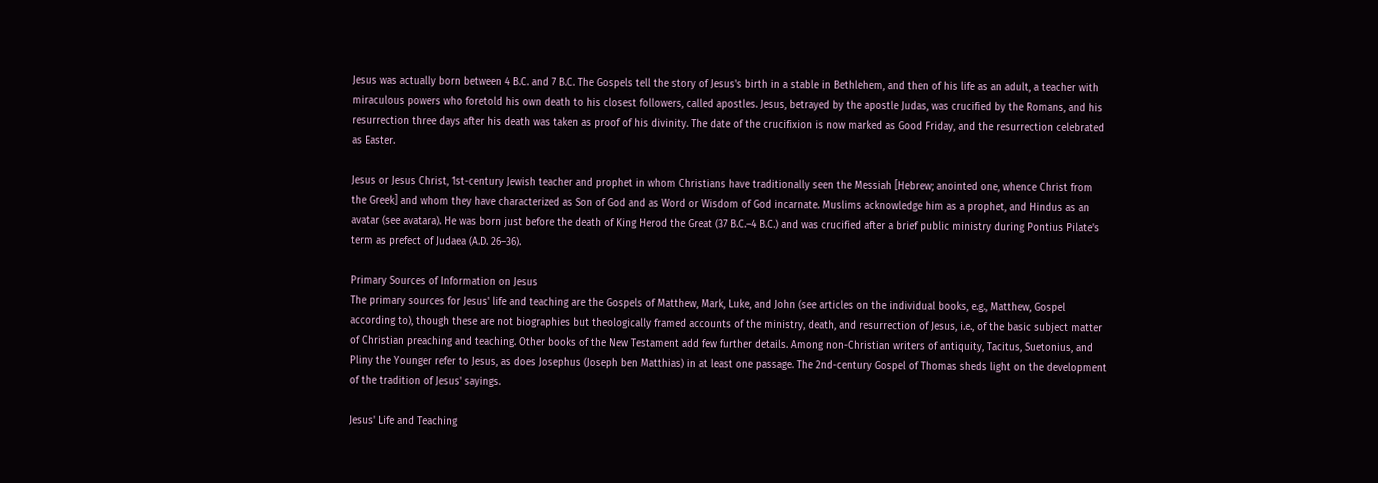Jesus was actually born between 4 B.C. and 7 B.C. The Gospels tell the story of Jesus's birth in a stable in Bethlehem, and then of his life as an adult, a teacher with miraculous powers who foretold his own death to his closest followers, called apostles. Jesus, betrayed by the apostle Judas, was crucified by the Romans, and his resurrection three days after his death was taken as proof of his divinity. The date of the crucifixion is now marked as Good Friday, and the resurrection celebrated as Easter.

Jesus or Jesus Christ, 1st-century Jewish teacher and prophet in whom Christians have traditionally seen the Messiah [Hebrew; anointed one, whence Christ from the Greek] and whom they have characterized as Son of God and as Word or Wisdom of God incarnate. Muslims acknowledge him as a prophet, and Hindus as an avatar (see avatara). He was born just before the death of King Herod the Great (37 B.C.–4 B.C.) and was crucified after a brief public ministry during Pontius Pilate's term as prefect of Judaea (A.D. 26–36).

Primary Sources of Information on Jesus
The primary sources for Jesus' life and teaching are the Gospels of Matthew, Mark, Luke, and John (see articles on the individual books, e.g., Matthew, Gospel according to), though these are not biographies but theologically framed accounts of the ministry, death, and resurrection of Jesus, i.e., of the basic subject matter of Christian preaching and teaching. Other books of the New Testament add few further details. Among non-Christian writers of antiquity, Tacitus, Suetonius, and Pliny the Younger refer to Jesus, as does Josephus (Joseph ben Matthias) in at least one passage. The 2nd-century Gospel of Thomas sheds light on the development of the tradition of Jesus' sayings.

Jesus' Life and Teaching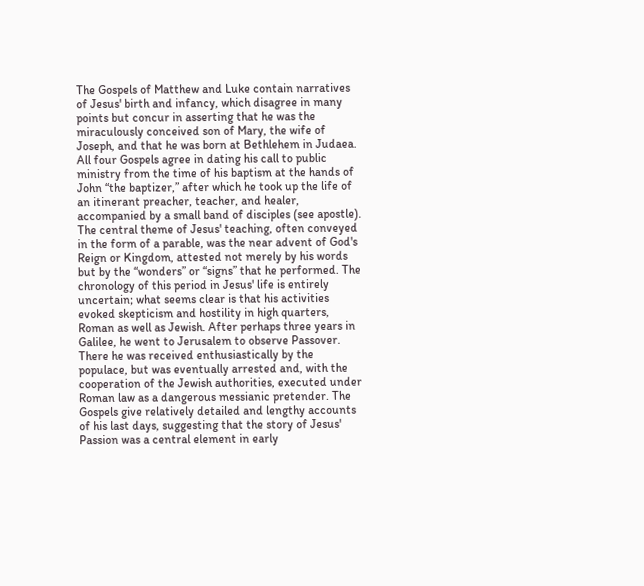The Gospels of Matthew and Luke contain narratives of Jesus' birth and infancy, which disagree in many points but concur in asserting that he was the miraculously conceived son of Mary, the wife of Joseph, and that he was born at Bethlehem in Judaea. All four Gospels agree in dating his call to public ministry from the time of his baptism at the hands of John “the baptizer,” after which he took up the life of an itinerant preacher, teacher, and healer, accompanied by a small band of disciples (see apostle). The central theme of Jesus' teaching, often conveyed in the form of a parable, was the near advent of God's Reign or Kingdom, attested not merely by his words but by the “wonders” or “signs” that he performed. The chronology of this period in Jesus' life is entirely uncertain; what seems clear is that his activities evoked skepticism and hostility in high quarters, Roman as well as Jewish. After perhaps three years in Galilee, he went to Jerusalem to observe Passover. There he was received enthusiastically by the populace, but was eventually arrested and, with the cooperation of the Jewish authorities, executed under Roman law as a dangerous messianic pretender. The Gospels give relatively detailed and lengthy accounts of his last days, suggesting that the story of Jesus' Passion was a central element in early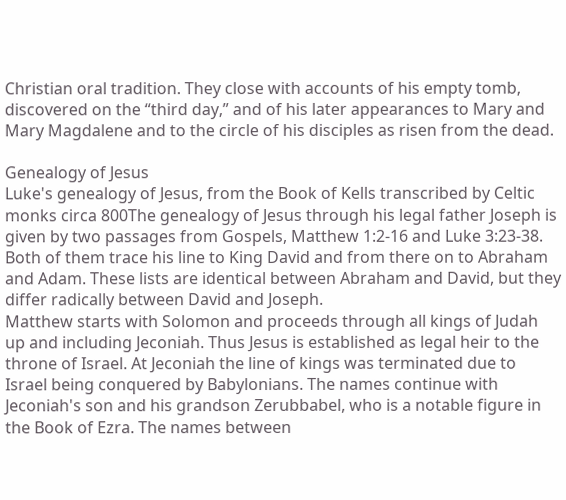Christian oral tradition. They close with accounts of his empty tomb, discovered on the “third day,” and of his later appearances to Mary and Mary Magdalene and to the circle of his disciples as risen from the dead.

Genealogy of Jesus
Luke's genealogy of Jesus, from the Book of Kells transcribed by Celtic monks circa 800The genealogy of Jesus through his legal father Joseph is given by two passages from Gospels, Matthew 1:2-16 and Luke 3:23-38. Both of them trace his line to King David and from there on to Abraham and Adam. These lists are identical between Abraham and David, but they differ radically between David and Joseph.
Matthew starts with Solomon and proceeds through all kings of Judah up and including Jeconiah. Thus Jesus is established as legal heir to the throne of Israel. At Jeconiah the line of kings was terminated due to Israel being conquered by Babylonians. The names continue with Jeconiah's son and his grandson Zerubbabel, who is a notable figure in the Book of Ezra. The names between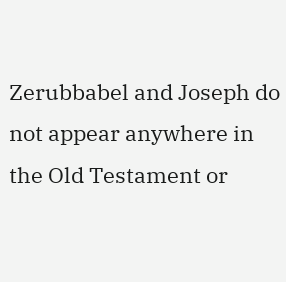Zerubbabel and Joseph do not appear anywhere in the Old Testament or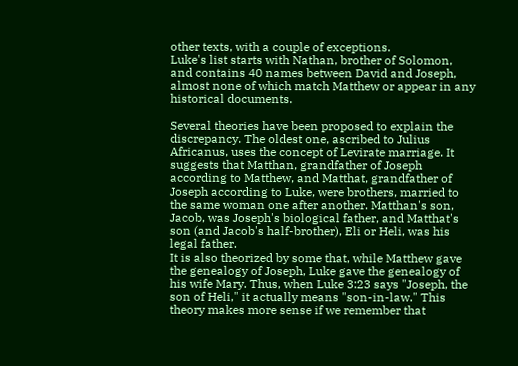other texts, with a couple of exceptions.
Luke's list starts with Nathan, brother of Solomon, and contains 40 names between David and Joseph, almost none of which match Matthew or appear in any historical documents.

Several theories have been proposed to explain the discrepancy. The oldest one, ascribed to Julius Africanus, uses the concept of Levirate marriage. It suggests that Matthan, grandfather of Joseph according to Matthew, and Matthat, grandfather of Joseph according to Luke, were brothers, married to the same woman one after another. Matthan's son, Jacob, was Joseph's biological father, and Matthat's son (and Jacob's half-brother), Eli or Heli, was his legal father.
It is also theorized by some that, while Matthew gave the genealogy of Joseph, Luke gave the genealogy of his wife Mary. Thus, when Luke 3:23 says "Joseph, the son of Heli," it actually means "son-in-law." This theory makes more sense if we remember that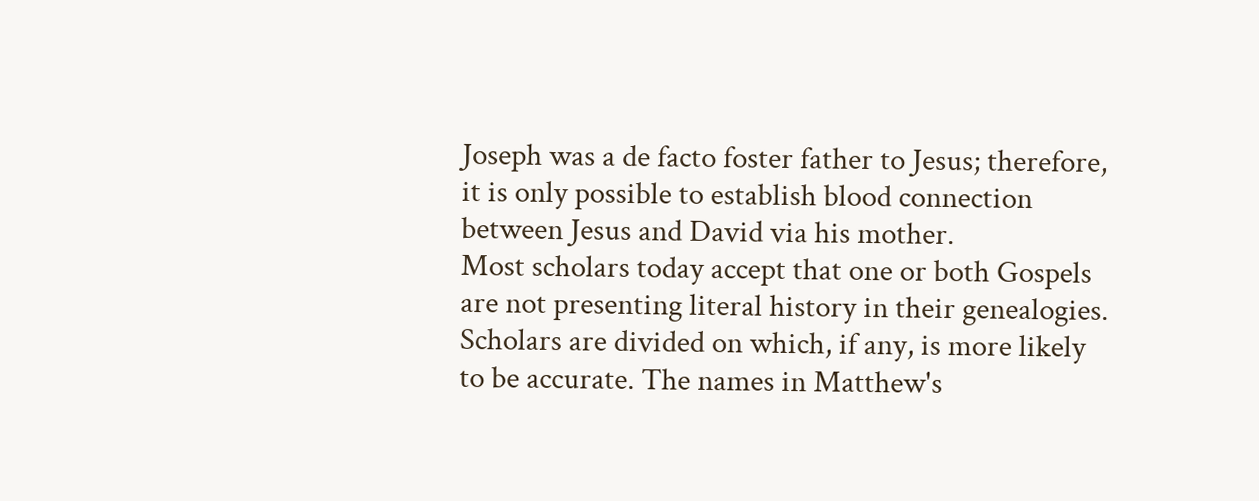Joseph was a de facto foster father to Jesus; therefore, it is only possible to establish blood connection between Jesus and David via his mother.
Most scholars today accept that one or both Gospels are not presenting literal history in their genealogies. Scholars are divided on which, if any, is more likely to be accurate. The names in Matthew's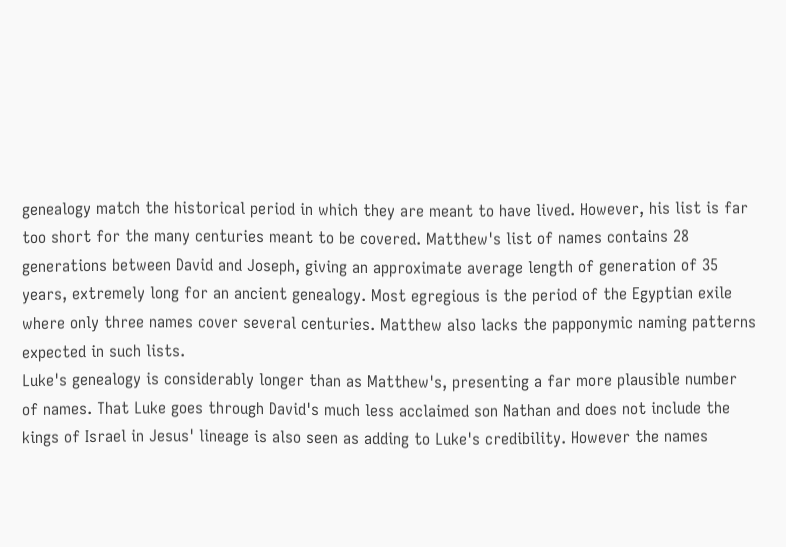genealogy match the historical period in which they are meant to have lived. However, his list is far too short for the many centuries meant to be covered. Matthew's list of names contains 28 generations between David and Joseph, giving an approximate average length of generation of 35 years, extremely long for an ancient genealogy. Most egregious is the period of the Egyptian exile where only three names cover several centuries. Matthew also lacks the papponymic naming patterns expected in such lists.
Luke's genealogy is considerably longer than as Matthew's, presenting a far more plausible number of names. That Luke goes through David's much less acclaimed son Nathan and does not include the kings of Israel in Jesus' lineage is also seen as adding to Luke's credibility. However the names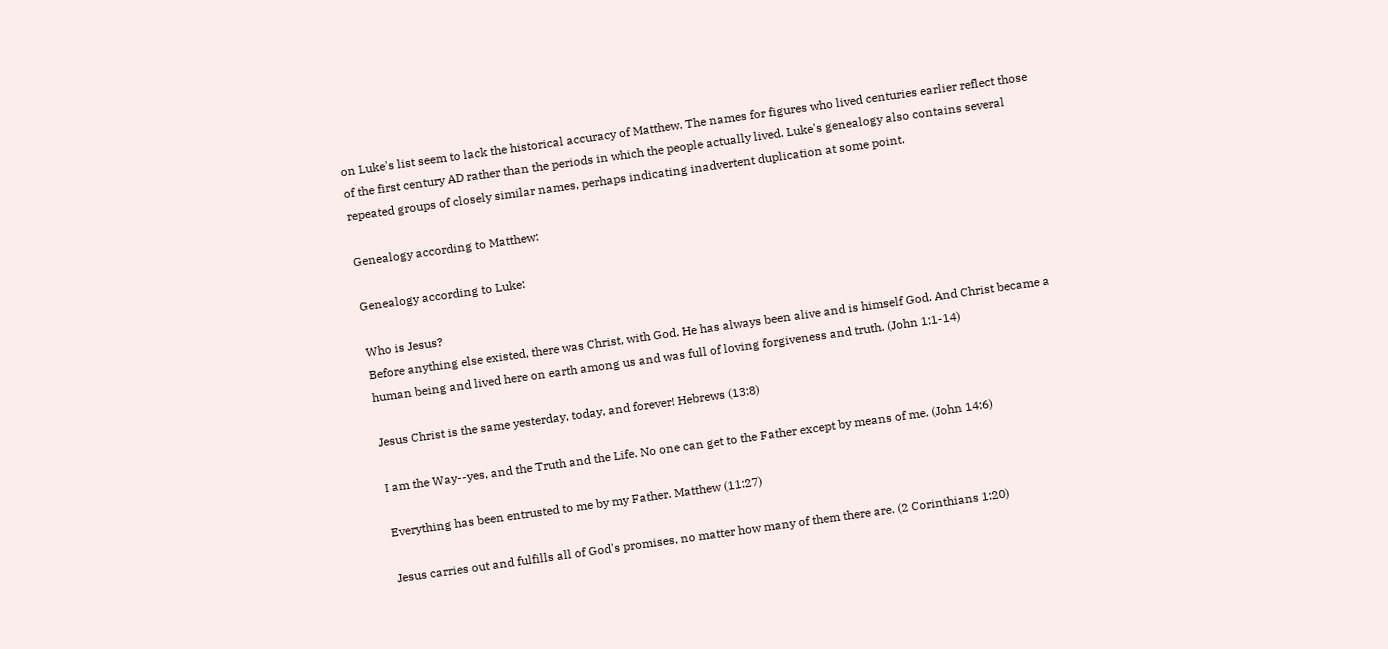on Luke's list seem to lack the historical accuracy of Matthew. The names for figures who lived centuries earlier reflect those of the first century AD rather than the periods in which the people actually lived. Luke's genealogy also contains several repeated groups of closely similar names, perhaps indicating inadvertent duplication at some point.

Genealogy according to Matthew:

Genealogy according to Luke:

Who is Jesus?
Before anything else existed, there was Christ, with God. He has always been alive and is himself God. And Christ became a human being and lived here on earth among us and was full of loving forgiveness and truth. (John 1:1-14)

Jesus Christ is the same yesterday, today, and forever! Hebrews (13:8)

I am the Way--yes, and the Truth and the Life. No one can get to the Father except by means of me. (John 14:6)

Everything has been entrusted to me by my Father. Matthew (11:27)

Jesus carries out and fulfills all of God's promises, no matter how many of them there are. (2 Corinthians 1:20)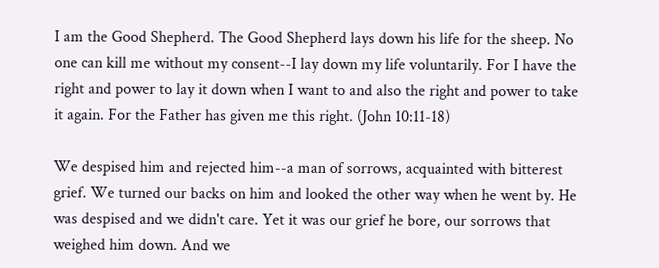I am the Good Shepherd. The Good Shepherd lays down his life for the sheep. No one can kill me without my consent--I lay down my life voluntarily. For I have the right and power to lay it down when I want to and also the right and power to take it again. For the Father has given me this right. (John 10:11-18)

We despised him and rejected him--a man of sorrows, acquainted with bitterest grief. We turned our backs on him and looked the other way when he went by. He was despised and we didn't care. Yet it was our grief he bore, our sorrows that weighed him down. And we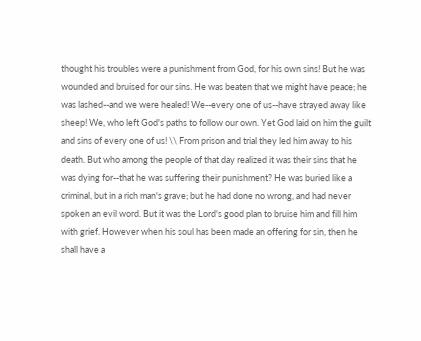thought his troubles were a punishment from God, for his own sins! But he was wounded and bruised for our sins. He was beaten that we might have peace; he was lashed--and we were healed! We--every one of us--have strayed away like sheep! We, who left God's paths to follow our own. Yet God laid on him the guilt and sins of every one of us! \\ From prison and trial they led him away to his death. But who among the people of that day realized it was their sins that he was dying for--that he was suffering their punishment? He was buried like a criminal, but in a rich man's grave; but he had done no wrong, and had never spoken an evil word. But it was the Lord's good plan to bruise him and fill him with grief. However when his soul has been made an offering for sin, then he shall have a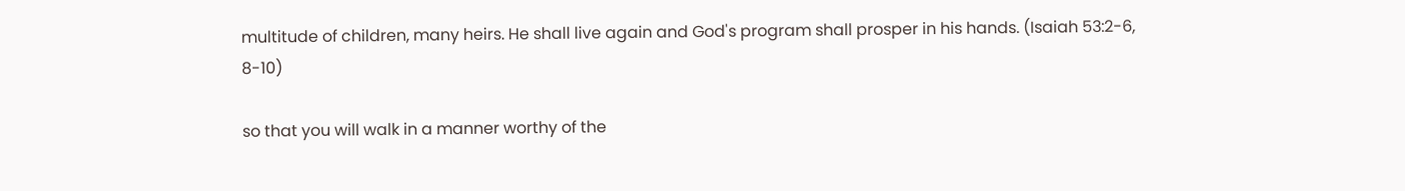multitude of children, many heirs. He shall live again and God's program shall prosper in his hands. (Isaiah 53:2-6, 8-10)

so that you will walk in a manner worthy of the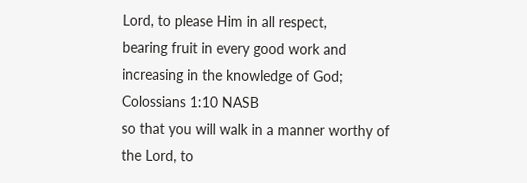Lord, to please Him in all respect,
bearing fruit in every good work and increasing in the knowledge of God;  Colossians 1:10 NASB
so that you will walk in a manner worthy of the Lord, to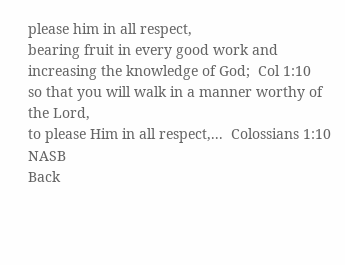please him in all respect,
bearing fruit in every good work and increasing the knowledge of God;  Col 1:10
so that you will walk in a manner worthy of the Lord,
to please Him in all respect,...  Colossians 1:10 NASB
Back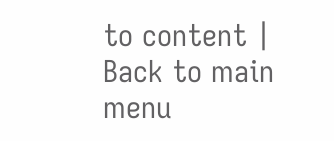to content | Back to main menu